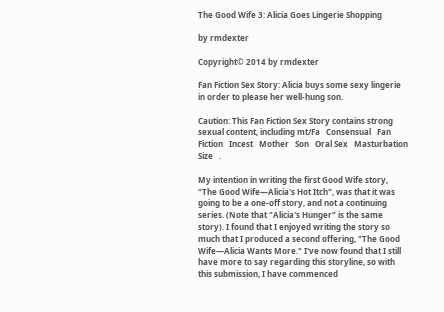The Good Wife 3: Alicia Goes Lingerie Shopping

by rmdexter

Copyright© 2014 by rmdexter

Fan Fiction Sex Story: Alicia buys some sexy lingerie in order to please her well-hung son.

Caution: This Fan Fiction Sex Story contains strong sexual content, including mt/Fa   Consensual   Fan Fiction   Incest   Mother   Son   Oral Sex   Masturbation   Size   .

My intention in writing the first Good Wife story, "The Good Wife—Alicia's Hot Itch", was that it was going to be a one-off story, and not a continuing series. (Note that "Alicia's Hunger" is the same story). I found that I enjoyed writing the story so much that I produced a second offering, "The Good Wife—Alicia Wants More." I've now found that I still have more to say regarding this storyline, so with this submission, I have commenced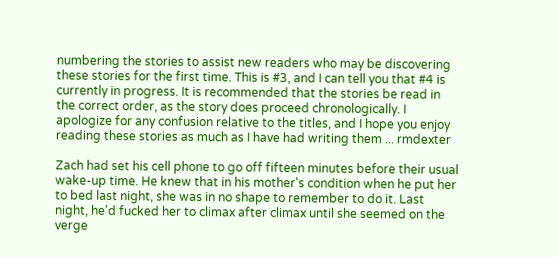numbering the stories to assist new readers who may be discovering these stories for the first time. This is #3, and I can tell you that #4 is currently in progress. It is recommended that the stories be read in the correct order, as the story does proceed chronologically. I apologize for any confusion relative to the titles, and I hope you enjoy reading these stories as much as I have had writing them ... rmdexter

Zach had set his cell phone to go off fifteen minutes before their usual wake-up time. He knew that in his mother's condition when he put her to bed last night, she was in no shape to remember to do it. Last night, he'd fucked her to climax after climax until she seemed on the verge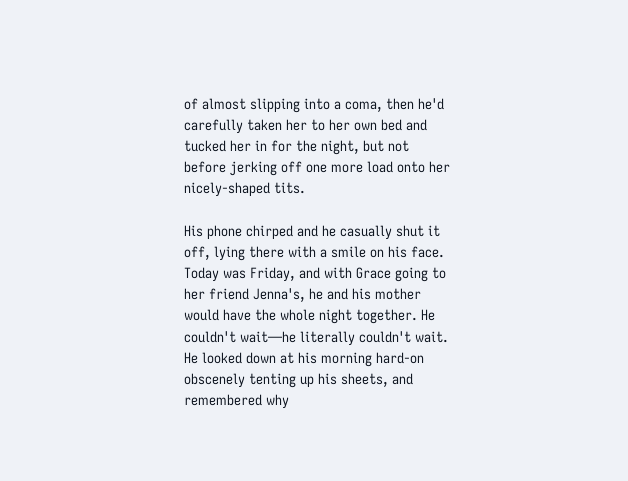of almost slipping into a coma, then he'd carefully taken her to her own bed and tucked her in for the night, but not before jerking off one more load onto her nicely-shaped tits.

His phone chirped and he casually shut it off, lying there with a smile on his face. Today was Friday, and with Grace going to her friend Jenna's, he and his mother would have the whole night together. He couldn't wait—he literally couldn't wait. He looked down at his morning hard-on obscenely tenting up his sheets, and remembered why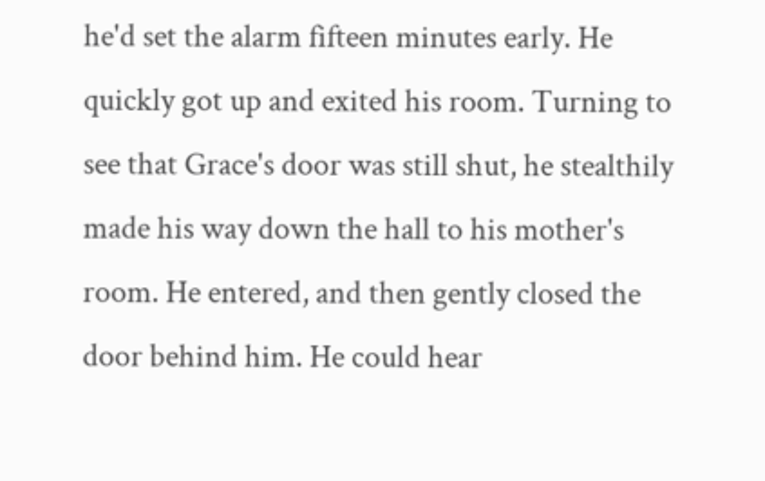he'd set the alarm fifteen minutes early. He quickly got up and exited his room. Turning to see that Grace's door was still shut, he stealthily made his way down the hall to his mother's room. He entered, and then gently closed the door behind him. He could hear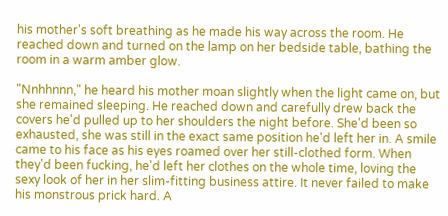his mother's soft breathing as he made his way across the room. He reached down and turned on the lamp on her bedside table, bathing the room in a warm amber glow.

"Nnhhnnn," he heard his mother moan slightly when the light came on, but she remained sleeping. He reached down and carefully drew back the covers he'd pulled up to her shoulders the night before. She'd been so exhausted, she was still in the exact same position he'd left her in. A smile came to his face as his eyes roamed over her still-clothed form. When they'd been fucking, he'd left her clothes on the whole time, loving the sexy look of her in her slim-fitting business attire. It never failed to make his monstrous prick hard. A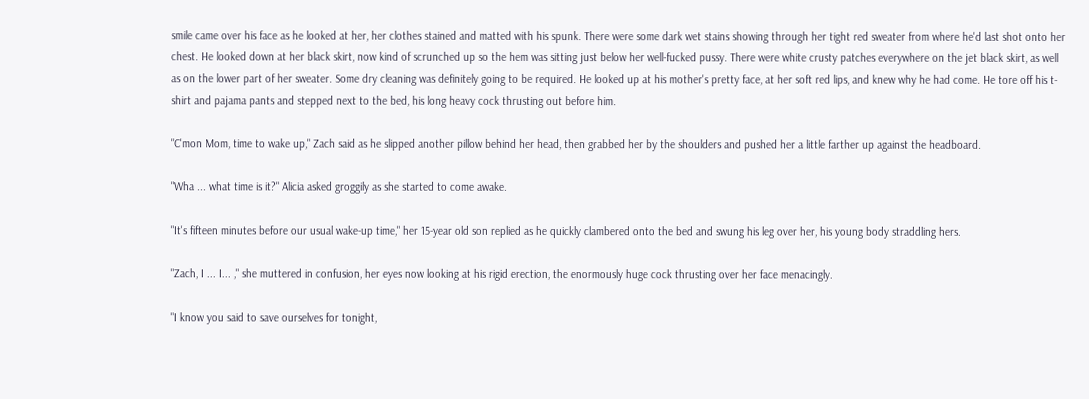smile came over his face as he looked at her, her clothes stained and matted with his spunk. There were some dark wet stains showing through her tight red sweater from where he'd last shot onto her chest. He looked down at her black skirt, now kind of scrunched up so the hem was sitting just below her well-fucked pussy. There were white crusty patches everywhere on the jet black skirt, as well as on the lower part of her sweater. Some dry cleaning was definitely going to be required. He looked up at his mother's pretty face, at her soft red lips, and knew why he had come. He tore off his t-shirt and pajama pants and stepped next to the bed, his long heavy cock thrusting out before him.

"C'mon Mom, time to wake up," Zach said as he slipped another pillow behind her head, then grabbed her by the shoulders and pushed her a little farther up against the headboard.

"Wha ... what time is it?" Alicia asked groggily as she started to come awake.

"It's fifteen minutes before our usual wake-up time," her 15-year old son replied as he quickly clambered onto the bed and swung his leg over her, his young body straddling hers.

"Zach, I ... I... ," she muttered in confusion, her eyes now looking at his rigid erection, the enormously huge cock thrusting over her face menacingly.

"I know you said to save ourselves for tonight,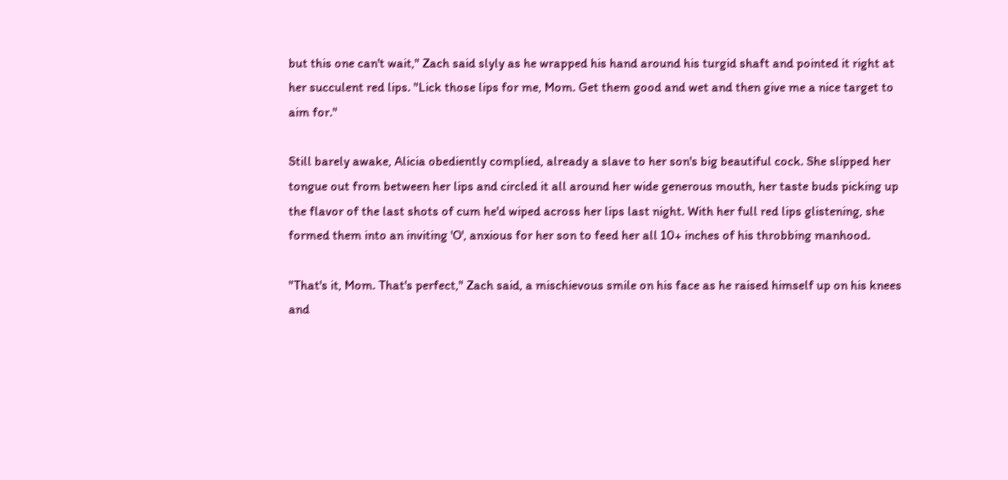but this one can't wait," Zach said slyly as he wrapped his hand around his turgid shaft and pointed it right at her succulent red lips. "Lick those lips for me, Mom. Get them good and wet and then give me a nice target to aim for."

Still barely awake, Alicia obediently complied, already a slave to her son's big beautiful cock. She slipped her tongue out from between her lips and circled it all around her wide generous mouth, her taste buds picking up the flavor of the last shots of cum he'd wiped across her lips last night. With her full red lips glistening, she formed them into an inviting 'O', anxious for her son to feed her all 10+ inches of his throbbing manhood.

"That's it, Mom. That's perfect," Zach said, a mischievous smile on his face as he raised himself up on his knees and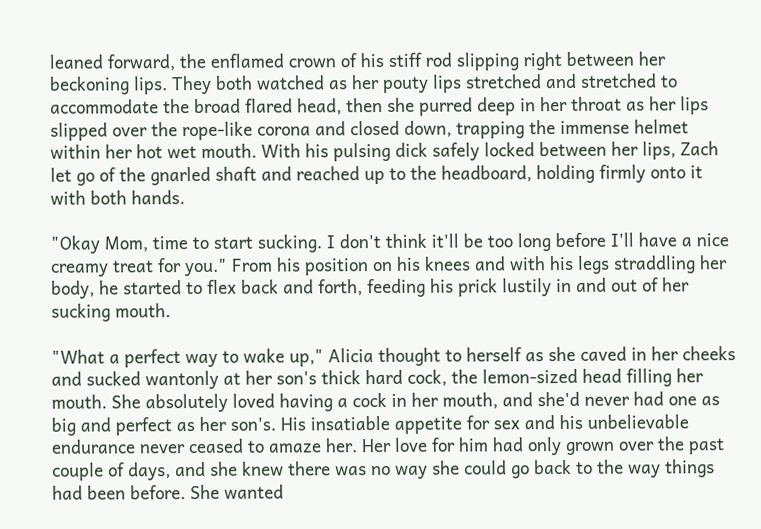leaned forward, the enflamed crown of his stiff rod slipping right between her beckoning lips. They both watched as her pouty lips stretched and stretched to accommodate the broad flared head, then she purred deep in her throat as her lips slipped over the rope-like corona and closed down, trapping the immense helmet within her hot wet mouth. With his pulsing dick safely locked between her lips, Zach let go of the gnarled shaft and reached up to the headboard, holding firmly onto it with both hands.

"Okay Mom, time to start sucking. I don't think it'll be too long before I'll have a nice creamy treat for you." From his position on his knees and with his legs straddling her body, he started to flex back and forth, feeding his prick lustily in and out of her sucking mouth.

"What a perfect way to wake up," Alicia thought to herself as she caved in her cheeks and sucked wantonly at her son's thick hard cock, the lemon-sized head filling her mouth. She absolutely loved having a cock in her mouth, and she'd never had one as big and perfect as her son's. His insatiable appetite for sex and his unbelievable endurance never ceased to amaze her. Her love for him had only grown over the past couple of days, and she knew there was no way she could go back to the way things had been before. She wanted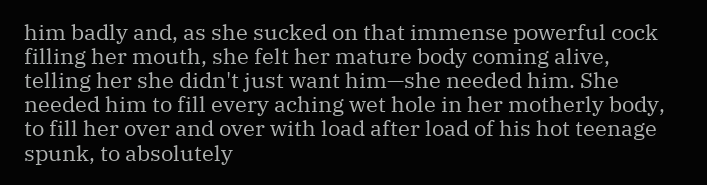him badly and, as she sucked on that immense powerful cock filling her mouth, she felt her mature body coming alive, telling her she didn't just want him—she needed him. She needed him to fill every aching wet hole in her motherly body, to fill her over and over with load after load of his hot teenage spunk, to absolutely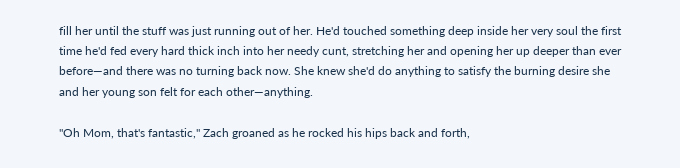fill her until the stuff was just running out of her. He'd touched something deep inside her very soul the first time he'd fed every hard thick inch into her needy cunt, stretching her and opening her up deeper than ever before—and there was no turning back now. She knew she'd do anything to satisfy the burning desire she and her young son felt for each other—anything.

"Oh Mom, that's fantastic," Zach groaned as he rocked his hips back and forth,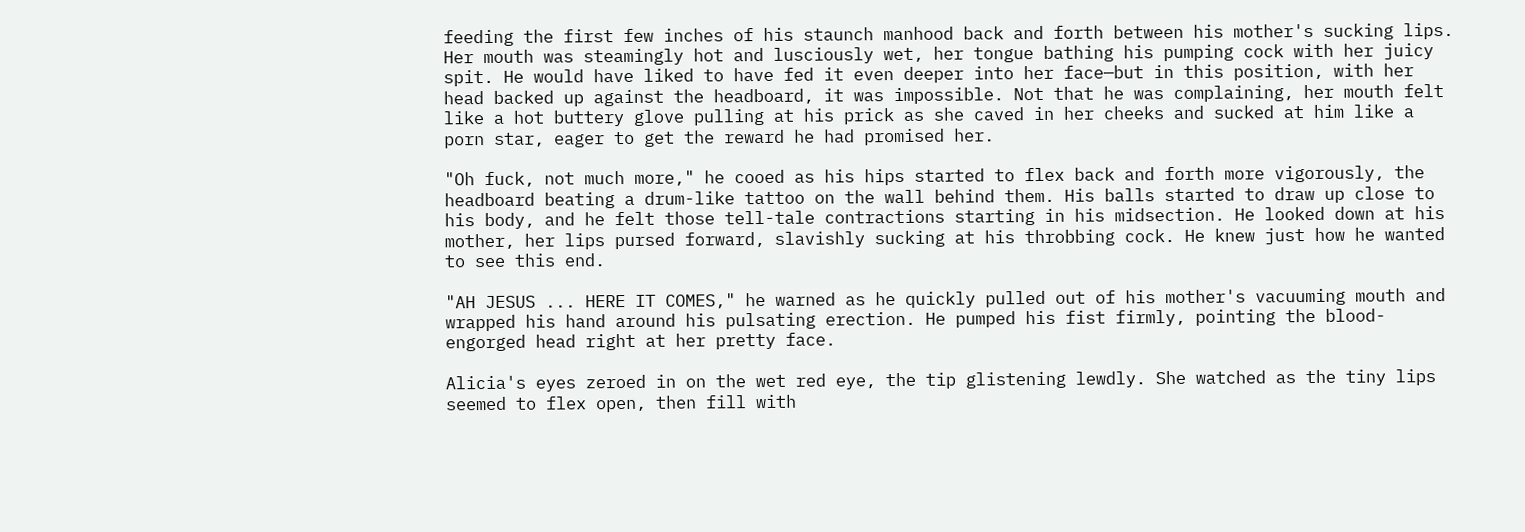feeding the first few inches of his staunch manhood back and forth between his mother's sucking lips. Her mouth was steamingly hot and lusciously wet, her tongue bathing his pumping cock with her juicy spit. He would have liked to have fed it even deeper into her face—but in this position, with her head backed up against the headboard, it was impossible. Not that he was complaining, her mouth felt like a hot buttery glove pulling at his prick as she caved in her cheeks and sucked at him like a porn star, eager to get the reward he had promised her.

"Oh fuck, not much more," he cooed as his hips started to flex back and forth more vigorously, the headboard beating a drum-like tattoo on the wall behind them. His balls started to draw up close to his body, and he felt those tell-tale contractions starting in his midsection. He looked down at his mother, her lips pursed forward, slavishly sucking at his throbbing cock. He knew just how he wanted to see this end.

"AH JESUS ... HERE IT COMES," he warned as he quickly pulled out of his mother's vacuuming mouth and wrapped his hand around his pulsating erection. He pumped his fist firmly, pointing the blood-engorged head right at her pretty face.

Alicia's eyes zeroed in on the wet red eye, the tip glistening lewdly. She watched as the tiny lips seemed to flex open, then fill with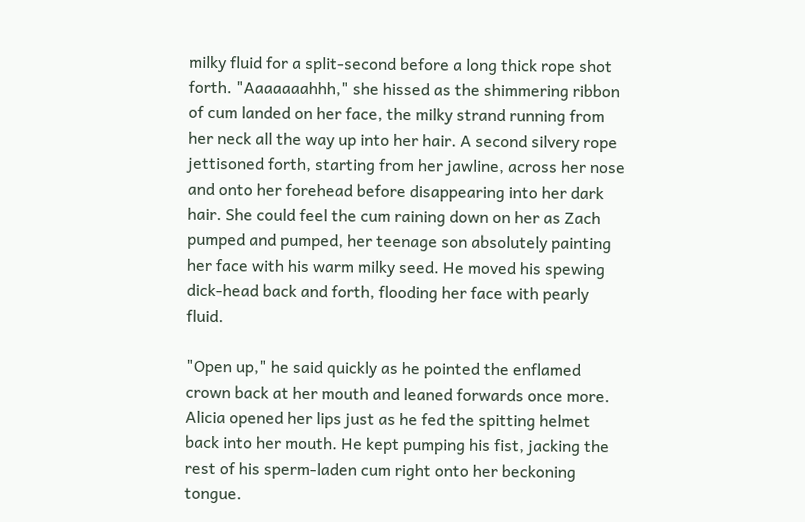milky fluid for a split-second before a long thick rope shot forth. "Aaaaaaahhh," she hissed as the shimmering ribbon of cum landed on her face, the milky strand running from her neck all the way up into her hair. A second silvery rope jettisoned forth, starting from her jawline, across her nose and onto her forehead before disappearing into her dark hair. She could feel the cum raining down on her as Zach pumped and pumped, her teenage son absolutely painting her face with his warm milky seed. He moved his spewing dick-head back and forth, flooding her face with pearly fluid.

"Open up," he said quickly as he pointed the enflamed crown back at her mouth and leaned forwards once more. Alicia opened her lips just as he fed the spitting helmet back into her mouth. He kept pumping his fist, jacking the rest of his sperm-laden cum right onto her beckoning tongue.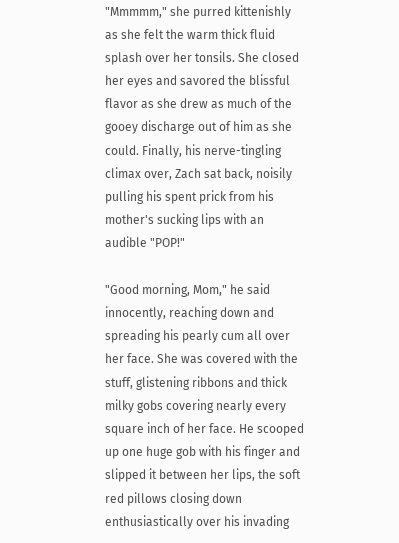"Mmmmm," she purred kittenishly as she felt the warm thick fluid splash over her tonsils. She closed her eyes and savored the blissful flavor as she drew as much of the gooey discharge out of him as she could. Finally, his nerve-tingling climax over, Zach sat back, noisily pulling his spent prick from his mother's sucking lips with an audible "POP!"

"Good morning, Mom," he said innocently, reaching down and spreading his pearly cum all over her face. She was covered with the stuff, glistening ribbons and thick milky gobs covering nearly every square inch of her face. He scooped up one huge gob with his finger and slipped it between her lips, the soft red pillows closing down enthusiastically over his invading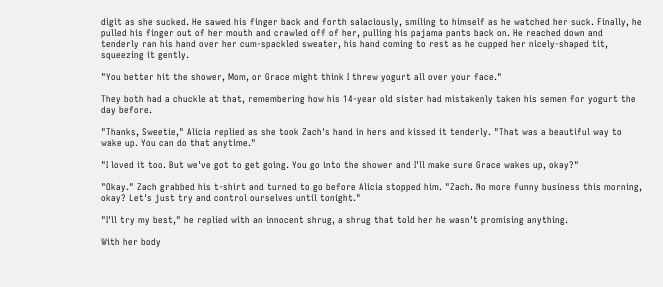digit as she sucked. He sawed his finger back and forth salaciously, smiling to himself as he watched her suck. Finally, he pulled his finger out of her mouth and crawled off of her, pulling his pajama pants back on. He reached down and tenderly ran his hand over her cum-spackled sweater, his hand coming to rest as he cupped her nicely-shaped tit, squeezing it gently.

"You better hit the shower, Mom, or Grace might think I threw yogurt all over your face."

They both had a chuckle at that, remembering how his 14-year old sister had mistakenly taken his semen for yogurt the day before.

"Thanks, Sweetie," Alicia replied as she took Zach's hand in hers and kissed it tenderly. "That was a beautiful way to wake up. You can do that anytime."

"I loved it too. But we've got to get going. You go into the shower and I'll make sure Grace wakes up, okay?"

"Okay." Zach grabbed his t-shirt and turned to go before Alicia stopped him. "Zach. No more funny business this morning, okay? Let's just try and control ourselves until tonight."

"I'll try my best," he replied with an innocent shrug, a shrug that told her he wasn't promising anything.

With her body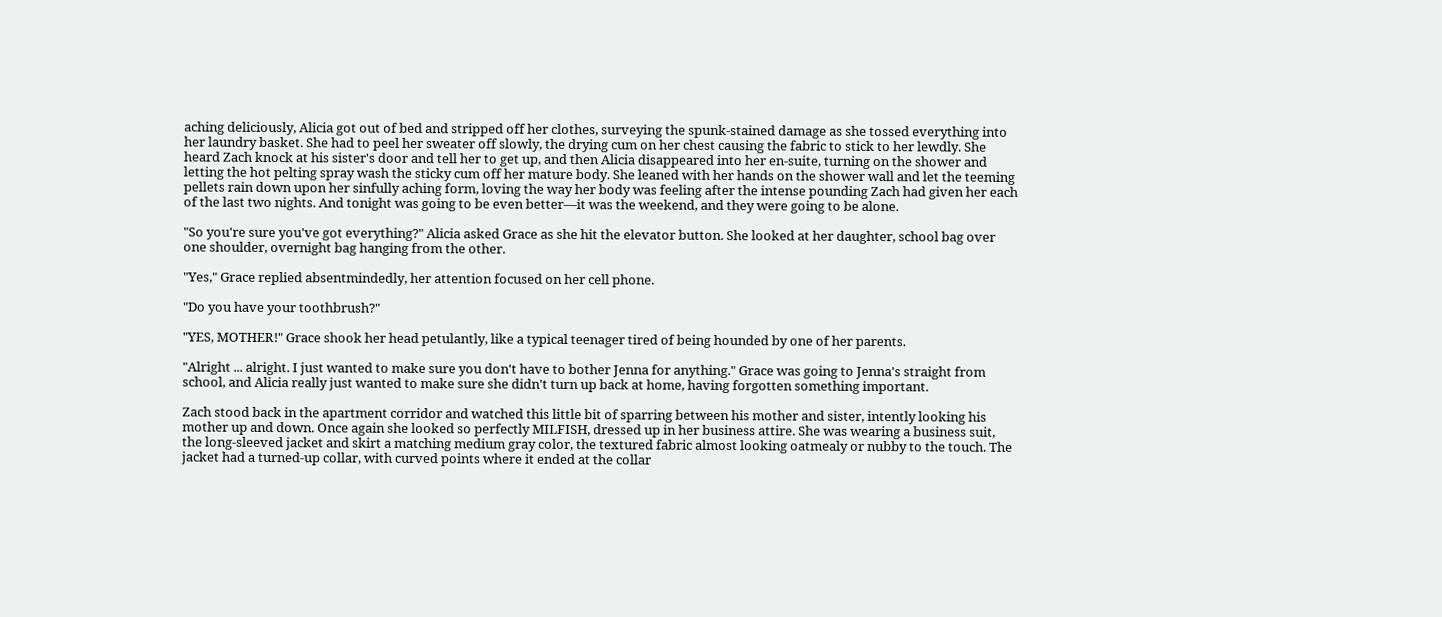aching deliciously, Alicia got out of bed and stripped off her clothes, surveying the spunk-stained damage as she tossed everything into her laundry basket. She had to peel her sweater off slowly, the drying cum on her chest causing the fabric to stick to her lewdly. She heard Zach knock at his sister's door and tell her to get up, and then Alicia disappeared into her en-suite, turning on the shower and letting the hot pelting spray wash the sticky cum off her mature body. She leaned with her hands on the shower wall and let the teeming pellets rain down upon her sinfully aching form, loving the way her body was feeling after the intense pounding Zach had given her each of the last two nights. And tonight was going to be even better—it was the weekend, and they were going to be alone.

"So you're sure you've got everything?" Alicia asked Grace as she hit the elevator button. She looked at her daughter, school bag over one shoulder, overnight bag hanging from the other.

"Yes," Grace replied absentmindedly, her attention focused on her cell phone.

"Do you have your toothbrush?"

"YES, MOTHER!" Grace shook her head petulantly, like a typical teenager tired of being hounded by one of her parents.

"Alright ... alright. I just wanted to make sure you don't have to bother Jenna for anything." Grace was going to Jenna's straight from school, and Alicia really just wanted to make sure she didn't turn up back at home, having forgotten something important.

Zach stood back in the apartment corridor and watched this little bit of sparring between his mother and sister, intently looking his mother up and down. Once again she looked so perfectly MILFISH, dressed up in her business attire. She was wearing a business suit, the long-sleeved jacket and skirt a matching medium gray color, the textured fabric almost looking oatmealy or nubby to the touch. The jacket had a turned-up collar, with curved points where it ended at the collar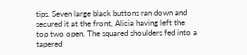tips. Seven large black buttons ran down and secured it at the front, Alicia having left the top two open. The squared shoulders fed into a tapered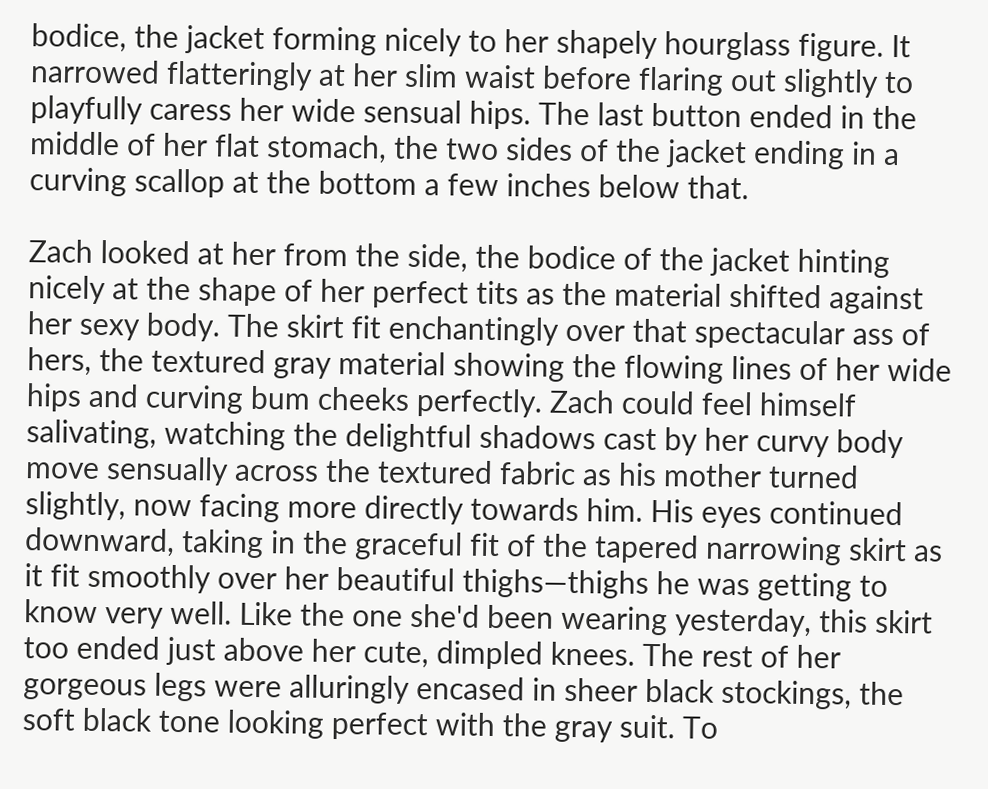bodice, the jacket forming nicely to her shapely hourglass figure. It narrowed flatteringly at her slim waist before flaring out slightly to playfully caress her wide sensual hips. The last button ended in the middle of her flat stomach, the two sides of the jacket ending in a curving scallop at the bottom a few inches below that.

Zach looked at her from the side, the bodice of the jacket hinting nicely at the shape of her perfect tits as the material shifted against her sexy body. The skirt fit enchantingly over that spectacular ass of hers, the textured gray material showing the flowing lines of her wide hips and curving bum cheeks perfectly. Zach could feel himself salivating, watching the delightful shadows cast by her curvy body move sensually across the textured fabric as his mother turned slightly, now facing more directly towards him. His eyes continued downward, taking in the graceful fit of the tapered narrowing skirt as it fit smoothly over her beautiful thighs—thighs he was getting to know very well. Like the one she'd been wearing yesterday, this skirt too ended just above her cute, dimpled knees. The rest of her gorgeous legs were alluringly encased in sheer black stockings, the soft black tone looking perfect with the gray suit. To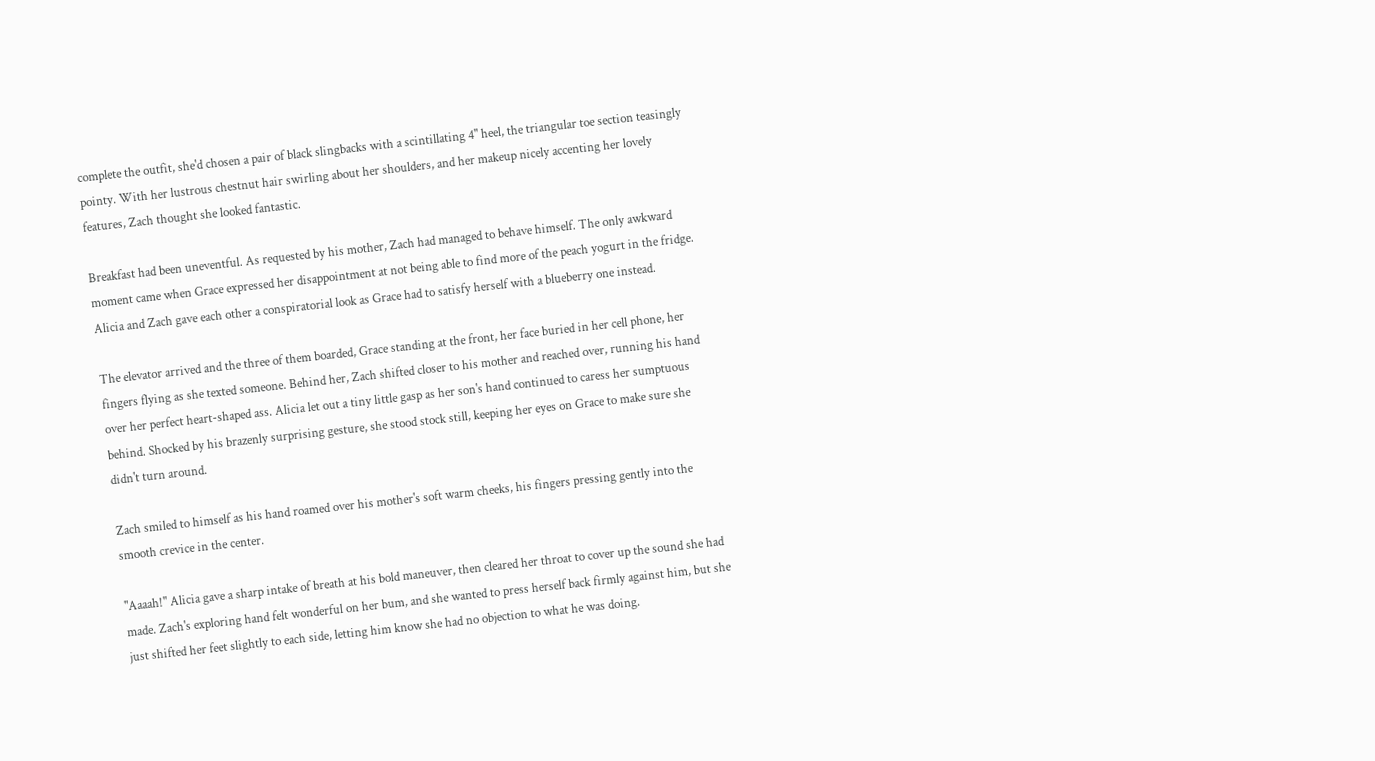complete the outfit, she'd chosen a pair of black slingbacks with a scintillating 4" heel, the triangular toe section teasingly pointy. With her lustrous chestnut hair swirling about her shoulders, and her makeup nicely accenting her lovely features, Zach thought she looked fantastic.

Breakfast had been uneventful. As requested by his mother, Zach had managed to behave himself. The only awkward moment came when Grace expressed her disappointment at not being able to find more of the peach yogurt in the fridge. Alicia and Zach gave each other a conspiratorial look as Grace had to satisfy herself with a blueberry one instead.

The elevator arrived and the three of them boarded, Grace standing at the front, her face buried in her cell phone, her fingers flying as she texted someone. Behind her, Zach shifted closer to his mother and reached over, running his hand over her perfect heart-shaped ass. Alicia let out a tiny little gasp as her son's hand continued to caress her sumptuous behind. Shocked by his brazenly surprising gesture, she stood stock still, keeping her eyes on Grace to make sure she didn't turn around.

Zach smiled to himself as his hand roamed over his mother's soft warm cheeks, his fingers pressing gently into the smooth crevice in the center.

"Aaaah!" Alicia gave a sharp intake of breath at his bold maneuver, then cleared her throat to cover up the sound she had made. Zach's exploring hand felt wonderful on her bum, and she wanted to press herself back firmly against him, but she just shifted her feet slightly to each side, letting him know she had no objection to what he was doing.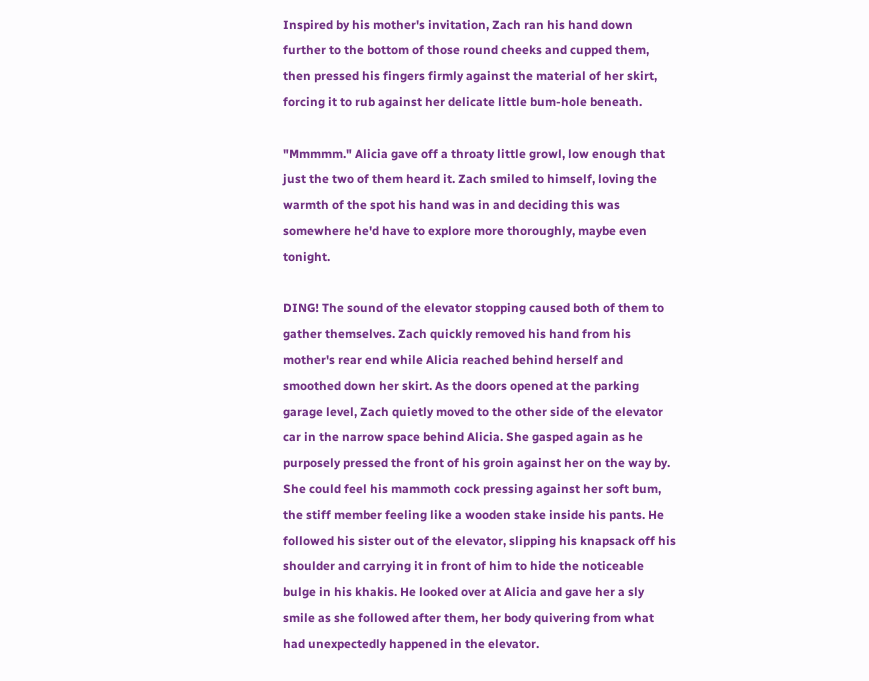Inspired by his mother's invitation, Zach ran his hand down further to the bottom of those round cheeks and cupped them, then pressed his fingers firmly against the material of her skirt, forcing it to rub against her delicate little bum-hole beneath.

"Mmmmm." Alicia gave off a throaty little growl, low enough that just the two of them heard it. Zach smiled to himself, loving the warmth of the spot his hand was in and deciding this was somewhere he'd have to explore more thoroughly, maybe even tonight.

DING! The sound of the elevator stopping caused both of them to gather themselves. Zach quickly removed his hand from his mother's rear end while Alicia reached behind herself and smoothed down her skirt. As the doors opened at the parking garage level, Zach quietly moved to the other side of the elevator car in the narrow space behind Alicia. She gasped again as he purposely pressed the front of his groin against her on the way by. She could feel his mammoth cock pressing against her soft bum, the stiff member feeling like a wooden stake inside his pants. He followed his sister out of the elevator, slipping his knapsack off his shoulder and carrying it in front of him to hide the noticeable bulge in his khakis. He looked over at Alicia and gave her a sly smile as she followed after them, her body quivering from what had unexpectedly happened in the elevator.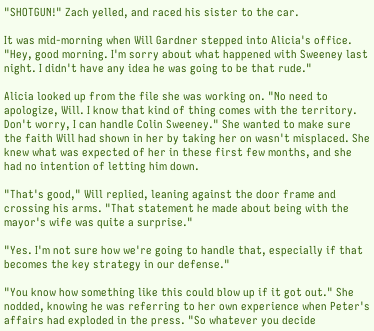"SHOTGUN!" Zach yelled, and raced his sister to the car.

It was mid-morning when Will Gardner stepped into Alicia's office. "Hey, good morning. I'm sorry about what happened with Sweeney last night. I didn't have any idea he was going to be that rude."

Alicia looked up from the file she was working on. "No need to apologize, Will. I know that kind of thing comes with the territory. Don't worry, I can handle Colin Sweeney." She wanted to make sure the faith Will had shown in her by taking her on wasn't misplaced. She knew what was expected of her in these first few months, and she had no intention of letting him down.

"That's good," Will replied, leaning against the door frame and crossing his arms. "That statement he made about being with the mayor's wife was quite a surprise."

"Yes. I'm not sure how we're going to handle that, especially if that becomes the key strategy in our defense."

"You know how something like this could blow up if it got out." She nodded, knowing he was referring to her own experience when Peter's affairs had exploded in the press. "So whatever you decide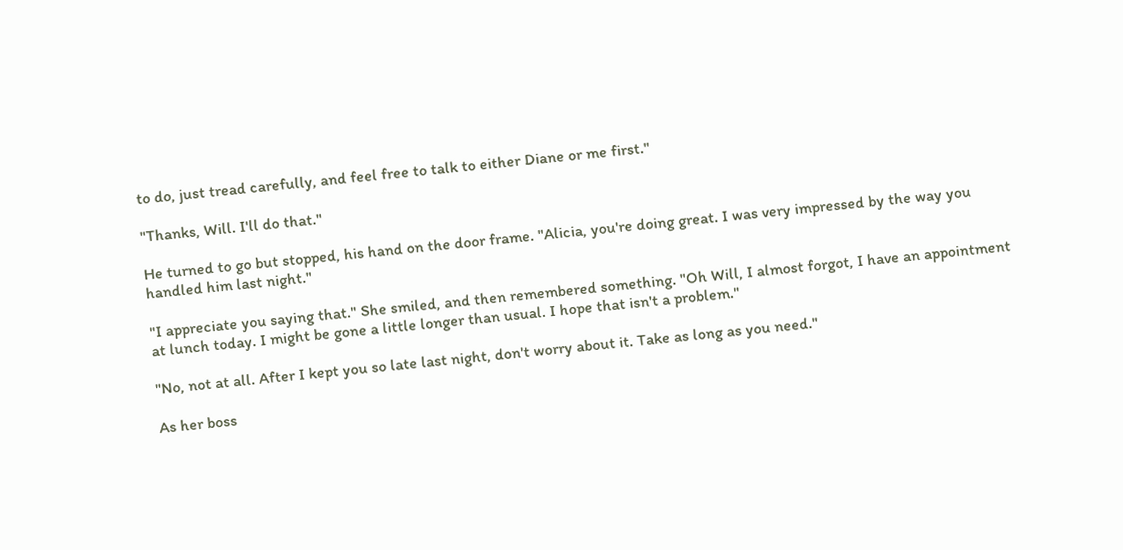to do, just tread carefully, and feel free to talk to either Diane or me first."

"Thanks, Will. I'll do that."

He turned to go but stopped, his hand on the door frame. "Alicia, you're doing great. I was very impressed by the way you handled him last night."

"I appreciate you saying that." She smiled, and then remembered something. "Oh Will, I almost forgot, I have an appointment at lunch today. I might be gone a little longer than usual. I hope that isn't a problem."

"No, not at all. After I kept you so late last night, don't worry about it. Take as long as you need."

As her boss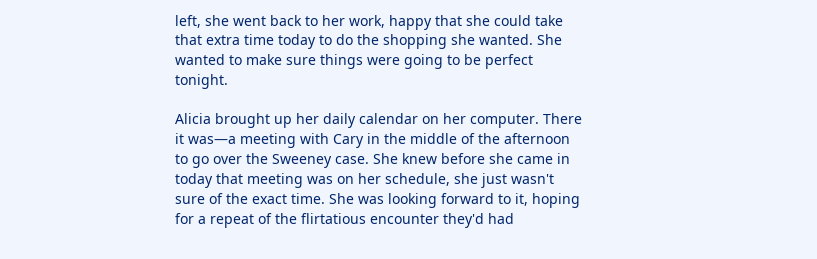left, she went back to her work, happy that she could take that extra time today to do the shopping she wanted. She wanted to make sure things were going to be perfect tonight.

Alicia brought up her daily calendar on her computer. There it was—a meeting with Cary in the middle of the afternoon to go over the Sweeney case. She knew before she came in today that meeting was on her schedule, she just wasn't sure of the exact time. She was looking forward to it, hoping for a repeat of the flirtatious encounter they'd had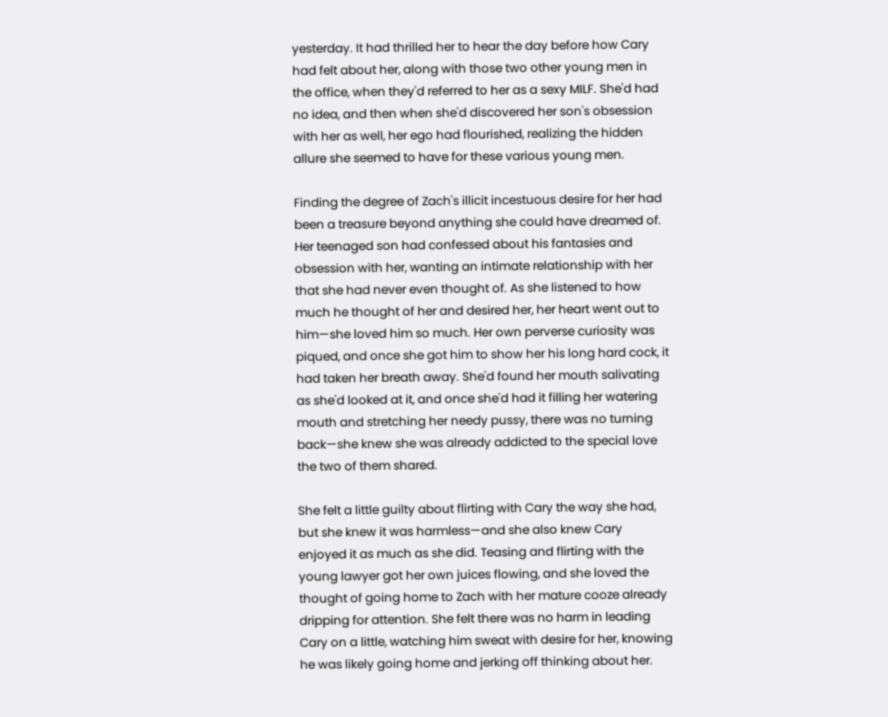yesterday. It had thrilled her to hear the day before how Cary had felt about her, along with those two other young men in the office, when they'd referred to her as a sexy MILF. She'd had no idea, and then when she'd discovered her son's obsession with her as well, her ego had flourished, realizing the hidden allure she seemed to have for these various young men.

Finding the degree of Zach's illicit incestuous desire for her had been a treasure beyond anything she could have dreamed of. Her teenaged son had confessed about his fantasies and obsession with her, wanting an intimate relationship with her that she had never even thought of. As she listened to how much he thought of her and desired her, her heart went out to him—she loved him so much. Her own perverse curiosity was piqued, and once she got him to show her his long hard cock, it had taken her breath away. She'd found her mouth salivating as she'd looked at it, and once she'd had it filling her watering mouth and stretching her needy pussy, there was no turning back—she knew she was already addicted to the special love the two of them shared.

She felt a little guilty about flirting with Cary the way she had, but she knew it was harmless—and she also knew Cary enjoyed it as much as she did. Teasing and flirting with the young lawyer got her own juices flowing, and she loved the thought of going home to Zach with her mature cooze already dripping for attention. She felt there was no harm in leading Cary on a little, watching him sweat with desire for her, knowing he was likely going home and jerking off thinking about her.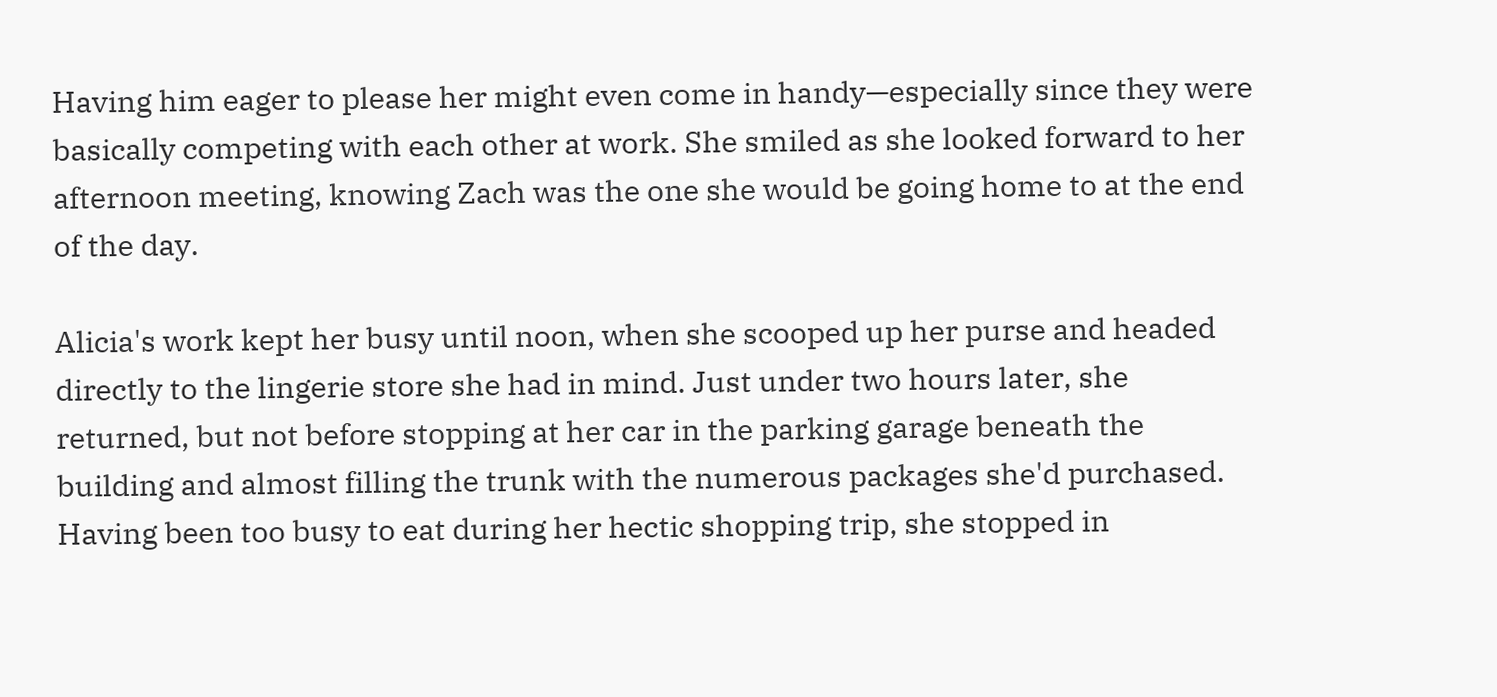Having him eager to please her might even come in handy—especially since they were basically competing with each other at work. She smiled as she looked forward to her afternoon meeting, knowing Zach was the one she would be going home to at the end of the day.

Alicia's work kept her busy until noon, when she scooped up her purse and headed directly to the lingerie store she had in mind. Just under two hours later, she returned, but not before stopping at her car in the parking garage beneath the building and almost filling the trunk with the numerous packages she'd purchased. Having been too busy to eat during her hectic shopping trip, she stopped in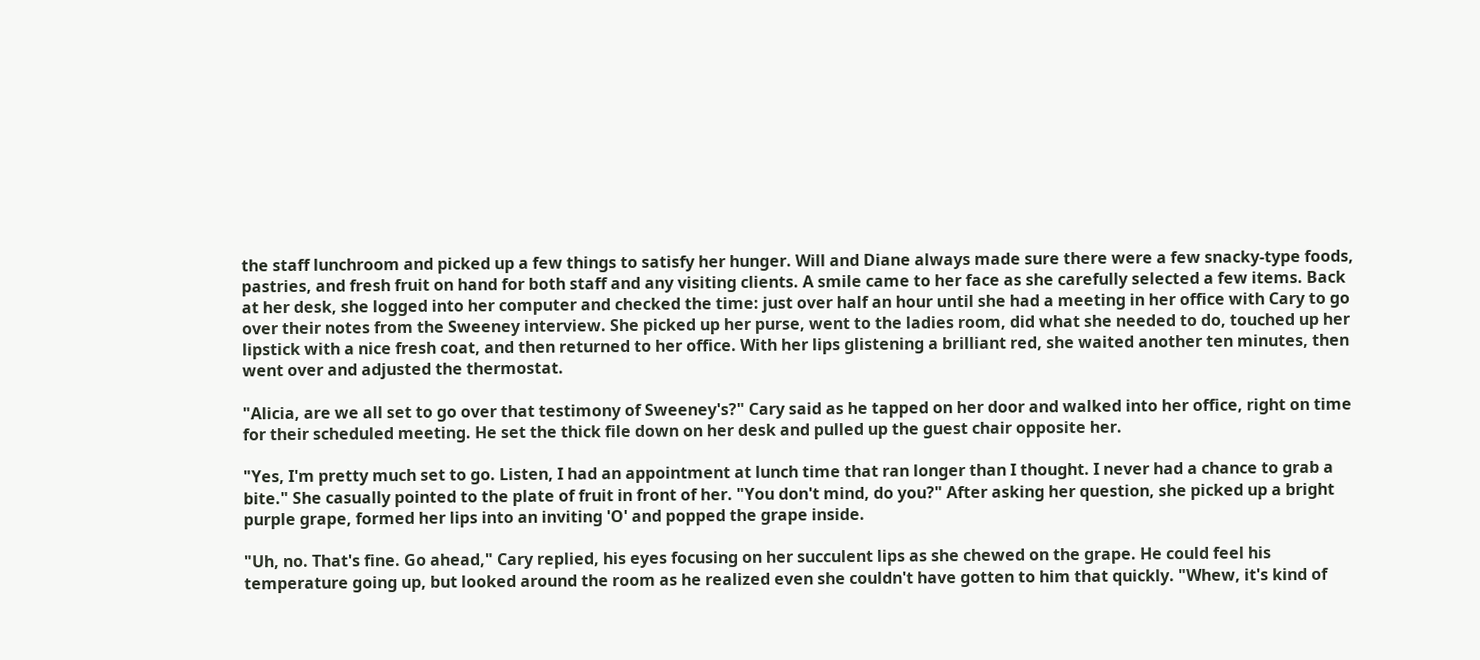the staff lunchroom and picked up a few things to satisfy her hunger. Will and Diane always made sure there were a few snacky-type foods, pastries, and fresh fruit on hand for both staff and any visiting clients. A smile came to her face as she carefully selected a few items. Back at her desk, she logged into her computer and checked the time: just over half an hour until she had a meeting in her office with Cary to go over their notes from the Sweeney interview. She picked up her purse, went to the ladies room, did what she needed to do, touched up her lipstick with a nice fresh coat, and then returned to her office. With her lips glistening a brilliant red, she waited another ten minutes, then went over and adjusted the thermostat.

"Alicia, are we all set to go over that testimony of Sweeney's?" Cary said as he tapped on her door and walked into her office, right on time for their scheduled meeting. He set the thick file down on her desk and pulled up the guest chair opposite her.

"Yes, I'm pretty much set to go. Listen, I had an appointment at lunch time that ran longer than I thought. I never had a chance to grab a bite." She casually pointed to the plate of fruit in front of her. "You don't mind, do you?" After asking her question, she picked up a bright purple grape, formed her lips into an inviting 'O' and popped the grape inside.

"Uh, no. That's fine. Go ahead," Cary replied, his eyes focusing on her succulent lips as she chewed on the grape. He could feel his temperature going up, but looked around the room as he realized even she couldn't have gotten to him that quickly. "Whew, it's kind of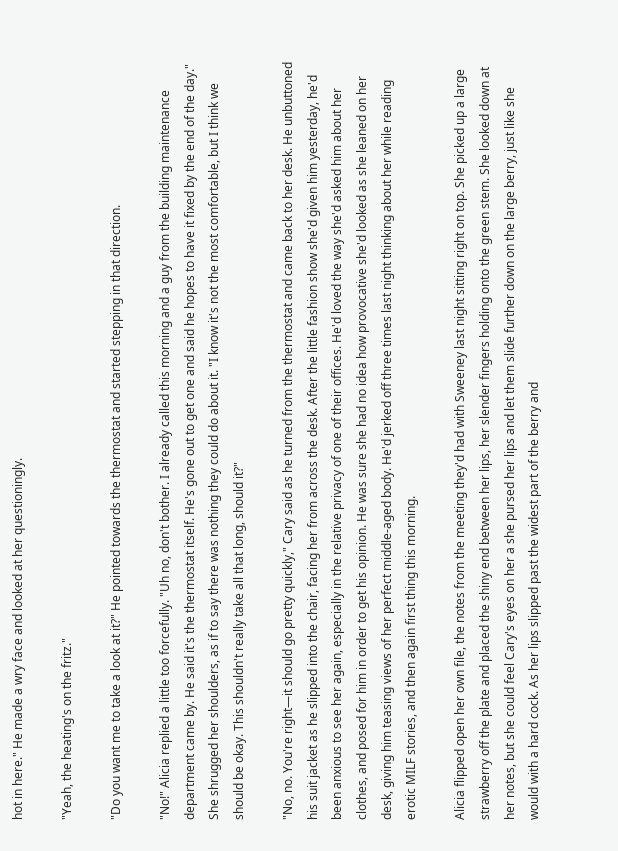hot in here." He made a wry face and looked at her questioningly.

"Yeah, the heating's on the fritz."

"Do you want me to take a look at it?" He pointed towards the thermostat and started stepping in that direction.

"No!" Alicia replied a little too forcefully. "Uh no, don't bother. I already called this morning and a guy from the building maintenance department came by. He said it's the thermostat itself. He's gone out to get one and said he hopes to have it fixed by the end of the day." She shrugged her shoulders, as if to say there was nothing they could do about it. "I know it's not the most comfortable, but I think we should be okay. This shouldn't really take all that long, should it?"

"No, no. You're right—it should go pretty quickly," Cary said as he turned from the thermostat and came back to her desk. He unbuttoned his suit jacket as he slipped into the chair, facing her from across the desk. After the little fashion show she'd given him yesterday, he'd been anxious to see her again, especially in the relative privacy of one of their offices. He'd loved the way she'd asked him about her clothes, and posed for him in order to get his opinion. He was sure she had no idea how provocative she'd looked as she leaned on her desk, giving him teasing views of her perfect middle-aged body. He'd jerked off three times last night thinking about her while reading erotic MILF stories, and then again first thing this morning.

Alicia flipped open her own file, the notes from the meeting they'd had with Sweeney last night sitting right on top. She picked up a large strawberry off the plate and placed the shiny end between her lips, her slender fingers holding onto the green stem. She looked down at her notes, but she could feel Cary's eyes on her a she pursed her lips and let them slide further down on the large berry, just like she would with a hard cock. As her lips slipped past the widest part of the berry and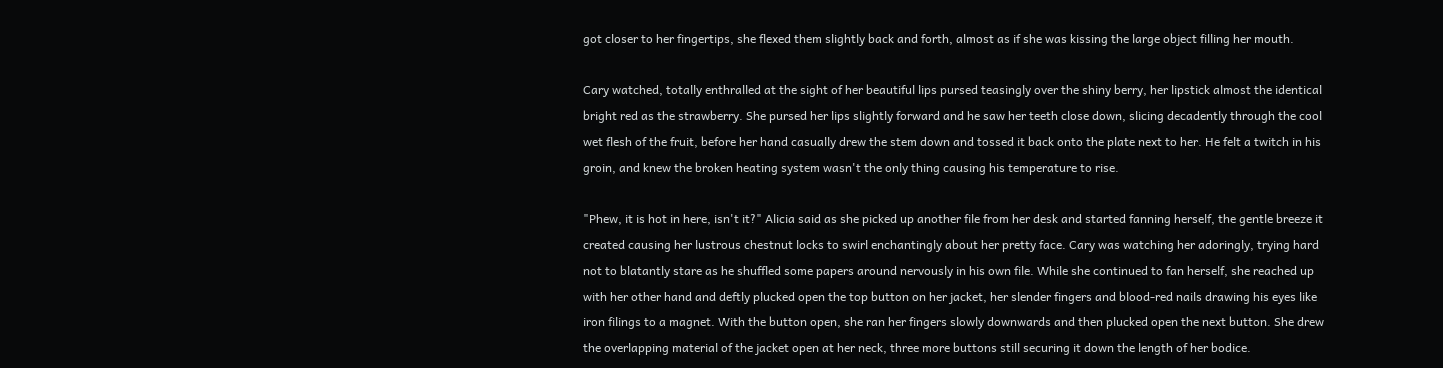got closer to her fingertips, she flexed them slightly back and forth, almost as if she was kissing the large object filling her mouth.

Cary watched, totally enthralled at the sight of her beautiful lips pursed teasingly over the shiny berry, her lipstick almost the identical bright red as the strawberry. She pursed her lips slightly forward and he saw her teeth close down, slicing decadently through the cool wet flesh of the fruit, before her hand casually drew the stem down and tossed it back onto the plate next to her. He felt a twitch in his groin, and knew the broken heating system wasn't the only thing causing his temperature to rise.

"Phew, it is hot in here, isn't it?" Alicia said as she picked up another file from her desk and started fanning herself, the gentle breeze it created causing her lustrous chestnut locks to swirl enchantingly about her pretty face. Cary was watching her adoringly, trying hard not to blatantly stare as he shuffled some papers around nervously in his own file. While she continued to fan herself, she reached up with her other hand and deftly plucked open the top button on her jacket, her slender fingers and blood-red nails drawing his eyes like iron filings to a magnet. With the button open, she ran her fingers slowly downwards and then plucked open the next button. She drew the overlapping material of the jacket open at her neck, three more buttons still securing it down the length of her bodice.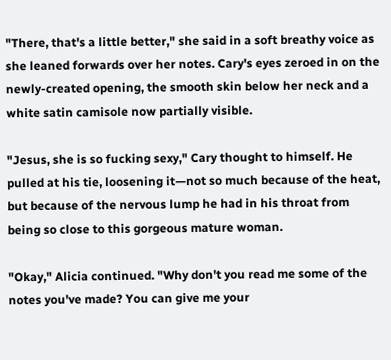"There, that's a little better," she said in a soft breathy voice as she leaned forwards over her notes. Cary's eyes zeroed in on the newly-created opening, the smooth skin below her neck and a white satin camisole now partially visible.

"Jesus, she is so fucking sexy," Cary thought to himself. He pulled at his tie, loosening it—not so much because of the heat, but because of the nervous lump he had in his throat from being so close to this gorgeous mature woman.

"Okay," Alicia continued. "Why don't you read me some of the notes you've made? You can give me your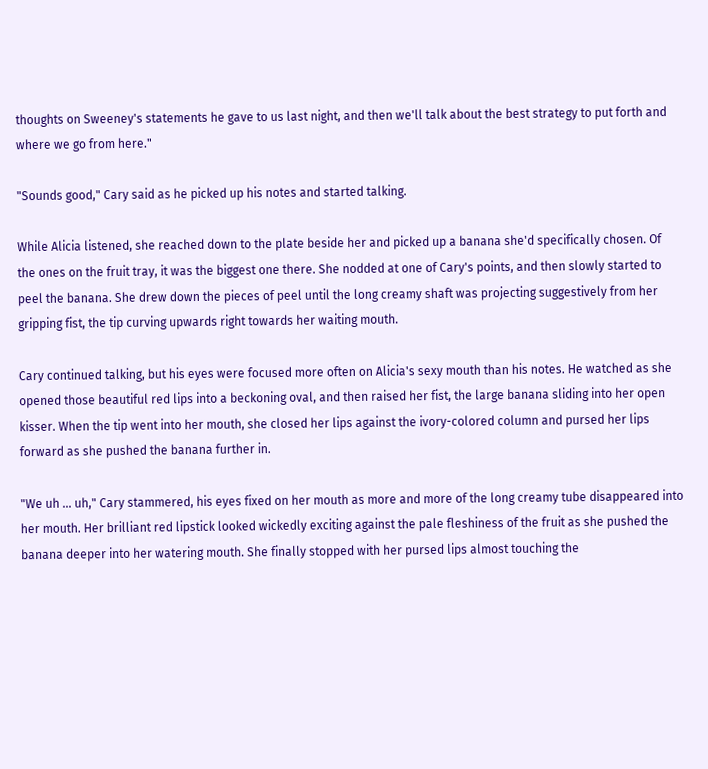thoughts on Sweeney's statements he gave to us last night, and then we'll talk about the best strategy to put forth and where we go from here."

"Sounds good," Cary said as he picked up his notes and started talking.

While Alicia listened, she reached down to the plate beside her and picked up a banana she'd specifically chosen. Of the ones on the fruit tray, it was the biggest one there. She nodded at one of Cary's points, and then slowly started to peel the banana. She drew down the pieces of peel until the long creamy shaft was projecting suggestively from her gripping fist, the tip curving upwards right towards her waiting mouth.

Cary continued talking, but his eyes were focused more often on Alicia's sexy mouth than his notes. He watched as she opened those beautiful red lips into a beckoning oval, and then raised her fist, the large banana sliding into her open kisser. When the tip went into her mouth, she closed her lips against the ivory-colored column and pursed her lips forward as she pushed the banana further in.

"We uh ... uh," Cary stammered, his eyes fixed on her mouth as more and more of the long creamy tube disappeared into her mouth. Her brilliant red lipstick looked wickedly exciting against the pale fleshiness of the fruit as she pushed the banana deeper into her watering mouth. She finally stopped with her pursed lips almost touching the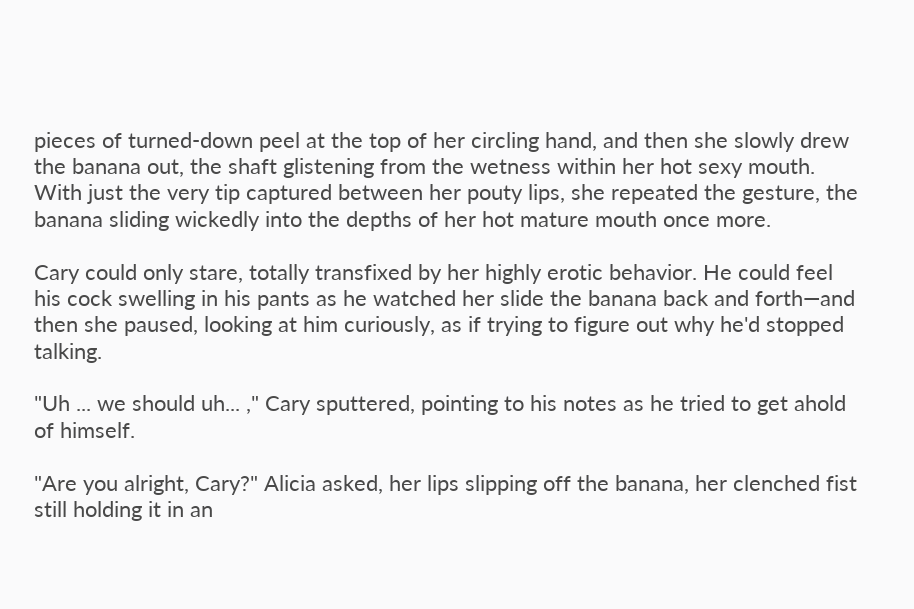pieces of turned-down peel at the top of her circling hand, and then she slowly drew the banana out, the shaft glistening from the wetness within her hot sexy mouth. With just the very tip captured between her pouty lips, she repeated the gesture, the banana sliding wickedly into the depths of her hot mature mouth once more.

Cary could only stare, totally transfixed by her highly erotic behavior. He could feel his cock swelling in his pants as he watched her slide the banana back and forth—and then she paused, looking at him curiously, as if trying to figure out why he'd stopped talking.

"Uh ... we should uh... ," Cary sputtered, pointing to his notes as he tried to get ahold of himself.

"Are you alright, Cary?" Alicia asked, her lips slipping off the banana, her clenched fist still holding it in an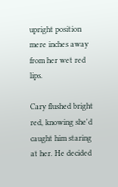upright position mere inches away from her wet red lips.

Cary flushed bright red, knowing she'd caught him staring at her. He decided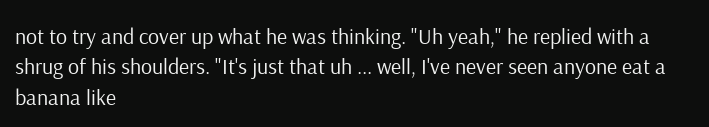not to try and cover up what he was thinking. "Uh yeah," he replied with a shrug of his shoulders. "It's just that uh ... well, I've never seen anyone eat a banana like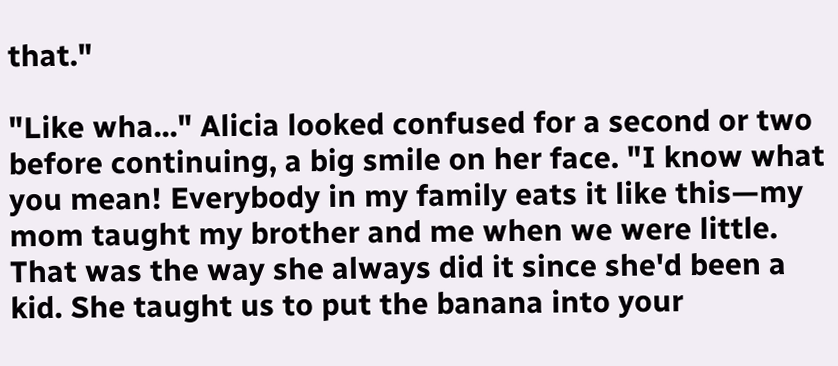that."

"Like wha..." Alicia looked confused for a second or two before continuing, a big smile on her face. "I know what you mean! Everybody in my family eats it like this—my mom taught my brother and me when we were little. That was the way she always did it since she'd been a kid. She taught us to put the banana into your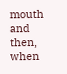mouth and then, when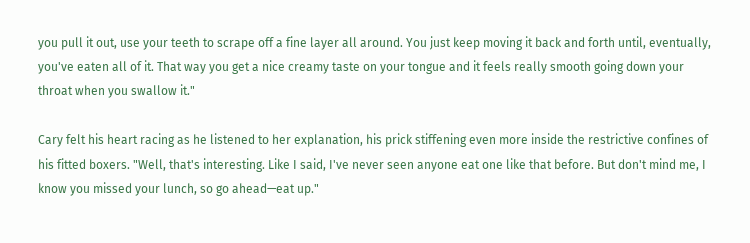you pull it out, use your teeth to scrape off a fine layer all around. You just keep moving it back and forth until, eventually, you've eaten all of it. That way you get a nice creamy taste on your tongue and it feels really smooth going down your throat when you swallow it."

Cary felt his heart racing as he listened to her explanation, his prick stiffening even more inside the restrictive confines of his fitted boxers. "Well, that's interesting. Like I said, I've never seen anyone eat one like that before. But don't mind me, I know you missed your lunch, so go ahead—eat up."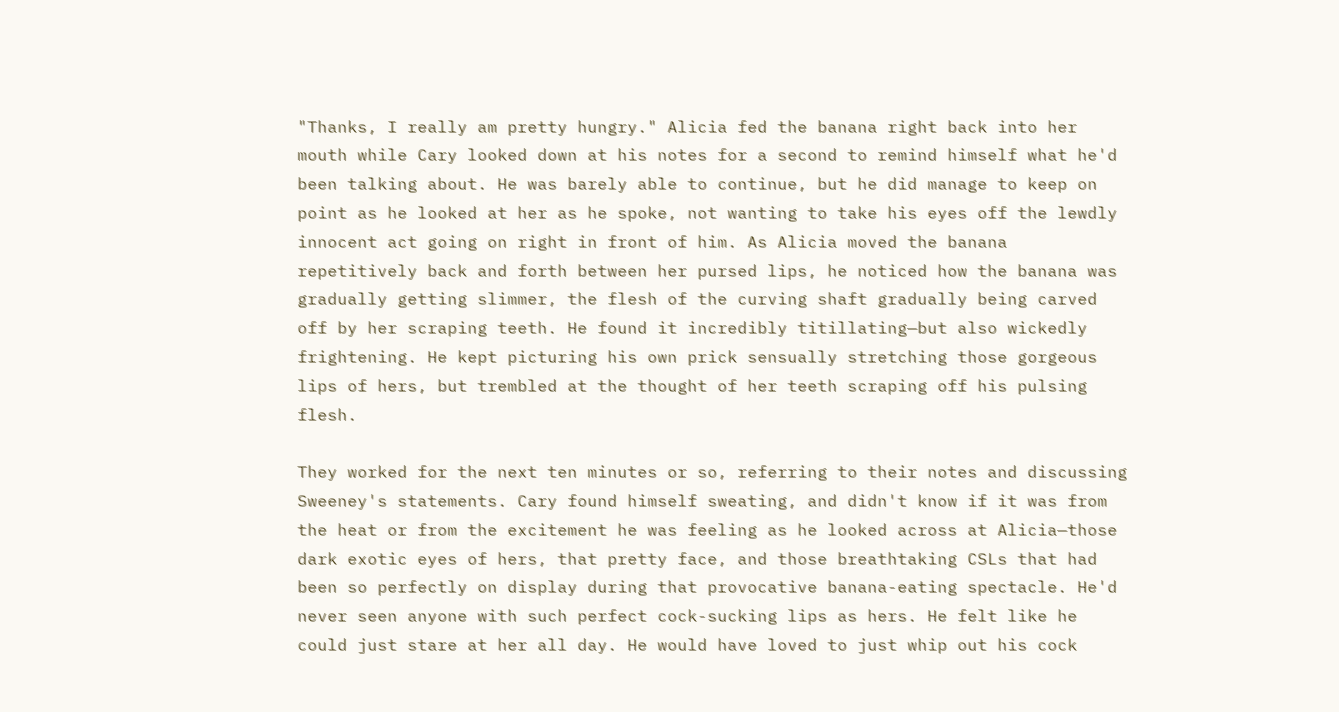"Thanks, I really am pretty hungry." Alicia fed the banana right back into her mouth while Cary looked down at his notes for a second to remind himself what he'd been talking about. He was barely able to continue, but he did manage to keep on point as he looked at her as he spoke, not wanting to take his eyes off the lewdly innocent act going on right in front of him. As Alicia moved the banana repetitively back and forth between her pursed lips, he noticed how the banana was gradually getting slimmer, the flesh of the curving shaft gradually being carved off by her scraping teeth. He found it incredibly titillating—but also wickedly frightening. He kept picturing his own prick sensually stretching those gorgeous lips of hers, but trembled at the thought of her teeth scraping off his pulsing flesh.

They worked for the next ten minutes or so, referring to their notes and discussing Sweeney's statements. Cary found himself sweating, and didn't know if it was from the heat or from the excitement he was feeling as he looked across at Alicia—those dark exotic eyes of hers, that pretty face, and those breathtaking CSLs that had been so perfectly on display during that provocative banana-eating spectacle. He'd never seen anyone with such perfect cock-sucking lips as hers. He felt like he could just stare at her all day. He would have loved to just whip out his cock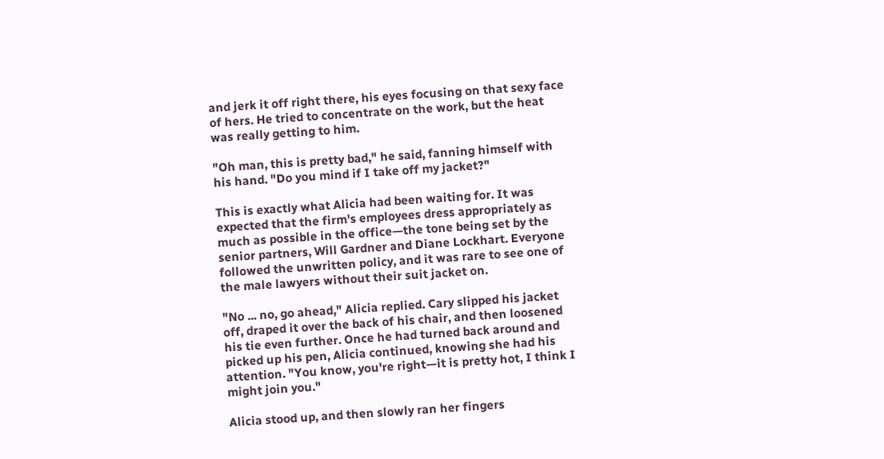and jerk it off right there, his eyes focusing on that sexy face of hers. He tried to concentrate on the work, but the heat was really getting to him.

"Oh man, this is pretty bad," he said, fanning himself with his hand. "Do you mind if I take off my jacket?"

This is exactly what Alicia had been waiting for. It was expected that the firm's employees dress appropriately as much as possible in the office—the tone being set by the senior partners, Will Gardner and Diane Lockhart. Everyone followed the unwritten policy, and it was rare to see one of the male lawyers without their suit jacket on.

"No ... no, go ahead," Alicia replied. Cary slipped his jacket off, draped it over the back of his chair, and then loosened his tie even further. Once he had turned back around and picked up his pen, Alicia continued, knowing she had his attention. "You know, you're right—it is pretty hot, I think I might join you."

Alicia stood up, and then slowly ran her fingers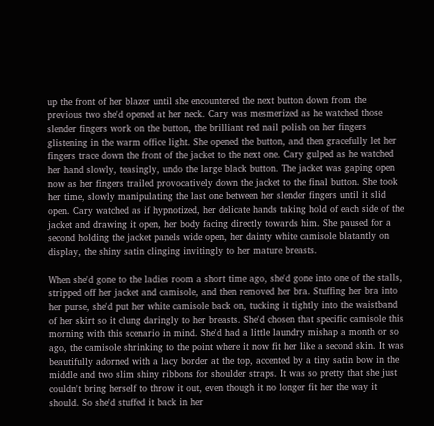up the front of her blazer until she encountered the next button down from the previous two she'd opened at her neck. Cary was mesmerized as he watched those slender fingers work on the button, the brilliant red nail polish on her fingers glistening in the warm office light. She opened the button, and then gracefully let her fingers trace down the front of the jacket to the next one. Cary gulped as he watched her hand slowly, teasingly, undo the large black button. The jacket was gaping open now as her fingers trailed provocatively down the jacket to the final button. She took her time, slowly manipulating the last one between her slender fingers until it slid open. Cary watched as if hypnotized, her delicate hands taking hold of each side of the jacket and drawing it open, her body facing directly towards him. She paused for a second holding the jacket panels wide open, her dainty white camisole blatantly on display, the shiny satin clinging invitingly to her mature breasts.

When she'd gone to the ladies room a short time ago, she'd gone into one of the stalls, stripped off her jacket and camisole, and then removed her bra. Stuffing her bra into her purse, she'd put her white camisole back on, tucking it tightly into the waistband of her skirt so it clung daringly to her breasts. She'd chosen that specific camisole this morning with this scenario in mind. She'd had a little laundry mishap a month or so ago, the camisole shrinking to the point where it now fit her like a second skin. It was beautifully adorned with a lacy border at the top, accented by a tiny satin bow in the middle and two slim shiny ribbons for shoulder straps. It was so pretty that she just couldn't bring herself to throw it out, even though it no longer fit her the way it should. So she'd stuffed it back in her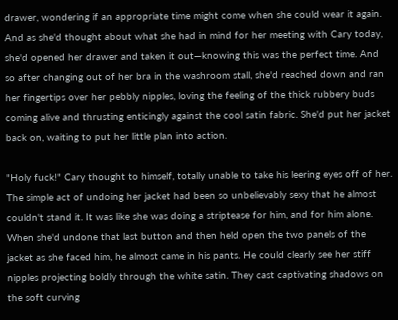drawer, wondering if an appropriate time might come when she could wear it again. And as she'd thought about what she had in mind for her meeting with Cary today, she'd opened her drawer and taken it out—knowing this was the perfect time. And so after changing out of her bra in the washroom stall, she'd reached down and ran her fingertips over her pebbly nipples, loving the feeling of the thick rubbery buds coming alive and thrusting enticingly against the cool satin fabric. She'd put her jacket back on, waiting to put her little plan into action.

"Holy fuck!" Cary thought to himself, totally unable to take his leering eyes off of her. The simple act of undoing her jacket had been so unbelievably sexy that he almost couldn't stand it. It was like she was doing a striptease for him, and for him alone. When she'd undone that last button and then held open the two panels of the jacket as she faced him, he almost came in his pants. He could clearly see her stiff nipples projecting boldly through the white satin. They cast captivating shadows on the soft curving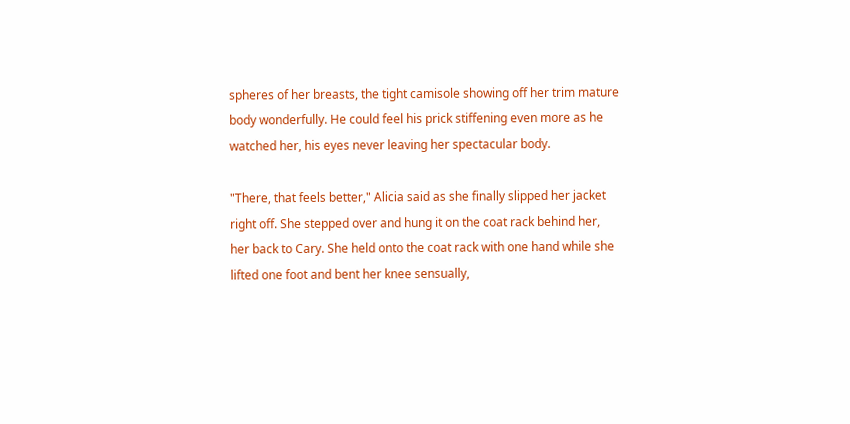spheres of her breasts, the tight camisole showing off her trim mature body wonderfully. He could feel his prick stiffening even more as he watched her, his eyes never leaving her spectacular body.

"There, that feels better," Alicia said as she finally slipped her jacket right off. She stepped over and hung it on the coat rack behind her, her back to Cary. She held onto the coat rack with one hand while she lifted one foot and bent her knee sensually,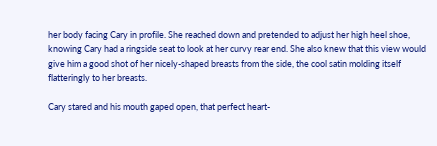her body facing Cary in profile. She reached down and pretended to adjust her high heel shoe, knowing Cary had a ringside seat to look at her curvy rear end. She also knew that this view would give him a good shot of her nicely-shaped breasts from the side, the cool satin molding itself flatteringly to her breasts.

Cary stared and his mouth gaped open, that perfect heart-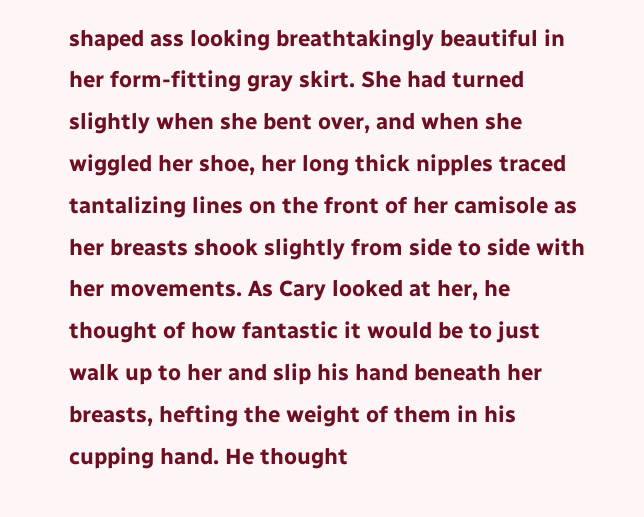shaped ass looking breathtakingly beautiful in her form-fitting gray skirt. She had turned slightly when she bent over, and when she wiggled her shoe, her long thick nipples traced tantalizing lines on the front of her camisole as her breasts shook slightly from side to side with her movements. As Cary looked at her, he thought of how fantastic it would be to just walk up to her and slip his hand beneath her breasts, hefting the weight of them in his cupping hand. He thought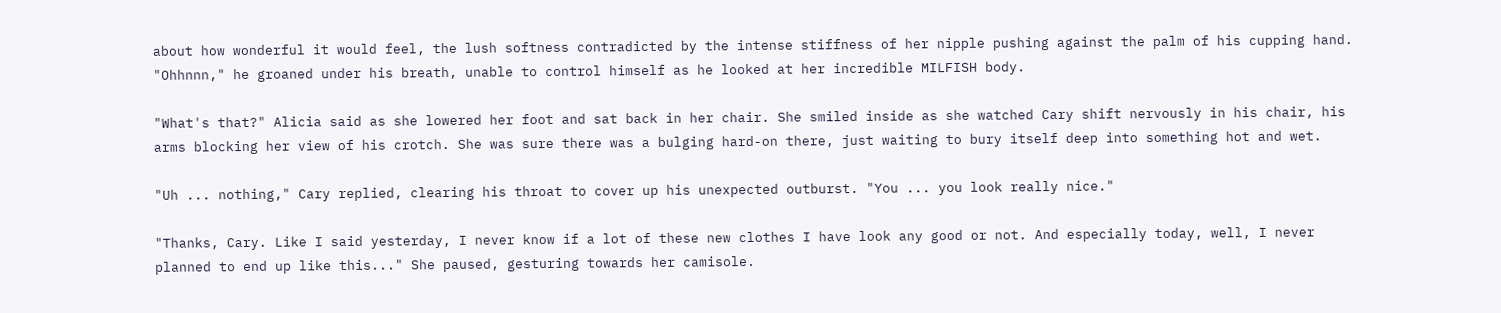about how wonderful it would feel, the lush softness contradicted by the intense stiffness of her nipple pushing against the palm of his cupping hand. "Ohhnnn," he groaned under his breath, unable to control himself as he looked at her incredible MILFISH body.

"What's that?" Alicia said as she lowered her foot and sat back in her chair. She smiled inside as she watched Cary shift nervously in his chair, his arms blocking her view of his crotch. She was sure there was a bulging hard-on there, just waiting to bury itself deep into something hot and wet.

"Uh ... nothing," Cary replied, clearing his throat to cover up his unexpected outburst. "You ... you look really nice."

"Thanks, Cary. Like I said yesterday, I never know if a lot of these new clothes I have look any good or not. And especially today, well, I never planned to end up like this..." She paused, gesturing towards her camisole.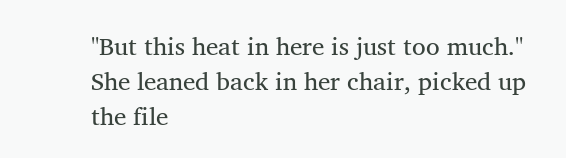"But this heat in here is just too much." She leaned back in her chair, picked up the file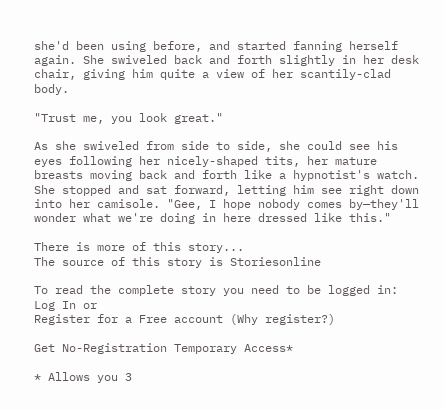she'd been using before, and started fanning herself again. She swiveled back and forth slightly in her desk chair, giving him quite a view of her scantily-clad body.

"Trust me, you look great."

As she swiveled from side to side, she could see his eyes following her nicely-shaped tits, her mature breasts moving back and forth like a hypnotist's watch. She stopped and sat forward, letting him see right down into her camisole. "Gee, I hope nobody comes by—they'll wonder what we're doing in here dressed like this."

There is more of this story...
The source of this story is Storiesonline

To read the complete story you need to be logged in:
Log In or
Register for a Free account (Why register?)

Get No-Registration Temporary Access*

* Allows you 3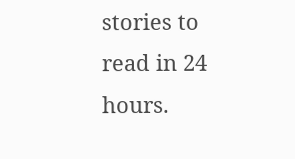stories to read in 24 hours.